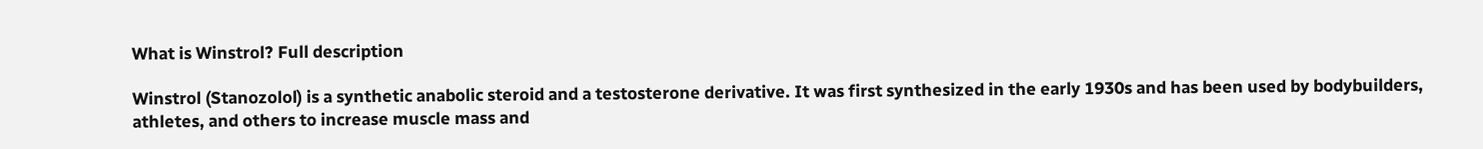What is Winstrol? Full description

Winstrol (Stanozolol) is a synthetic anabolic steroid and a testosterone derivative. It was first synthesized in the early 1930s and has been used by bodybuilders, athletes, and others to increase muscle mass and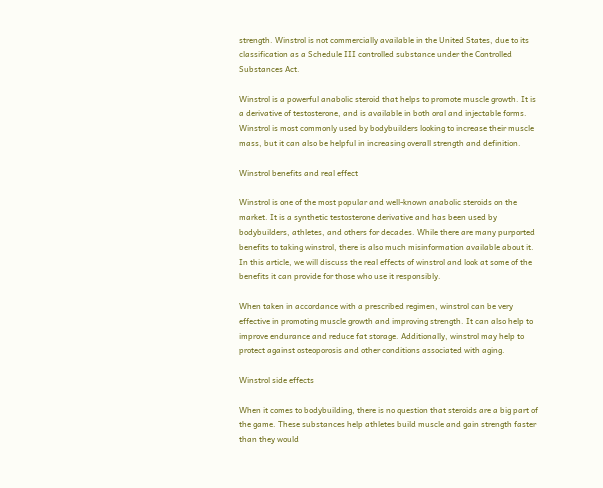strength. Winstrol is not commercially available in the United States, due to its classification as a Schedule III controlled substance under the Controlled Substances Act.

Winstrol is a powerful anabolic steroid that helps to promote muscle growth. It is a derivative of testosterone, and is available in both oral and injectable forms. Winstrol is most commonly used by bodybuilders looking to increase their muscle mass, but it can also be helpful in increasing overall strength and definition.

Winstrol benefits and real effect

Winstrol is one of the most popular and well-known anabolic steroids on the market. It is a synthetic testosterone derivative and has been used by bodybuilders, athletes, and others for decades. While there are many purported benefits to taking winstrol, there is also much misinformation available about it. In this article, we will discuss the real effects of winstrol and look at some of the benefits it can provide for those who use it responsibly.

When taken in accordance with a prescribed regimen, winstrol can be very effective in promoting muscle growth and improving strength. It can also help to improve endurance and reduce fat storage. Additionally, winstrol may help to protect against osteoporosis and other conditions associated with aging.

Winstrol side effects

When it comes to bodybuilding, there is no question that steroids are a big part of the game. These substances help athletes build muscle and gain strength faster than they would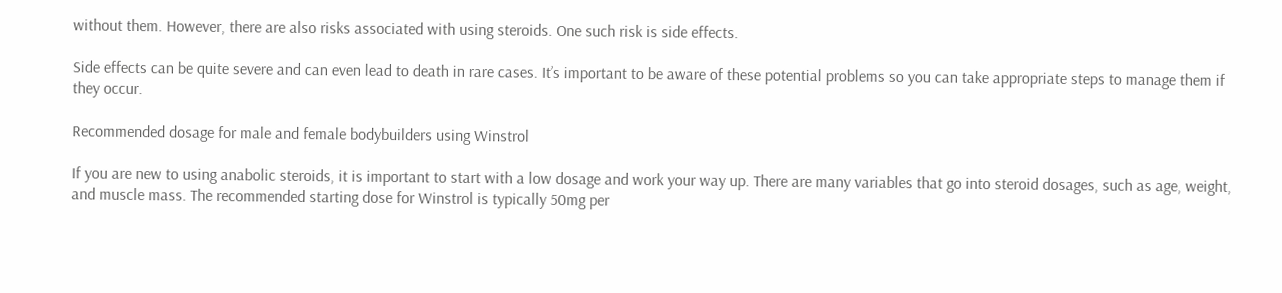without them. However, there are also risks associated with using steroids. One such risk is side effects.

Side effects can be quite severe and can even lead to death in rare cases. It’s important to be aware of these potential problems so you can take appropriate steps to manage them if they occur.

Recommended dosage for male and female bodybuilders using Winstrol

If you are new to using anabolic steroids, it is important to start with a low dosage and work your way up. There are many variables that go into steroid dosages, such as age, weight, and muscle mass. The recommended starting dose for Winstrol is typically 50mg per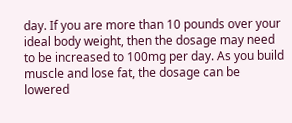day. If you are more than 10 pounds over your ideal body weight, then the dosage may need to be increased to 100mg per day. As you build muscle and lose fat, the dosage can be lowered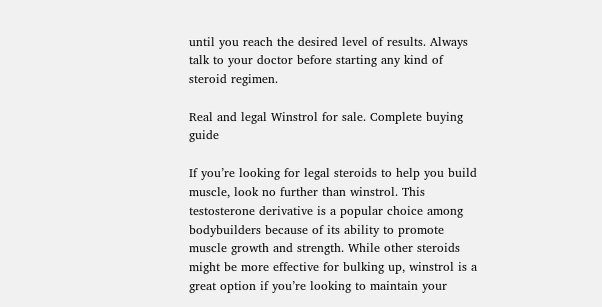until you reach the desired level of results. Always talk to your doctor before starting any kind of steroid regimen.

Real and legal Winstrol for sale. Complete buying guide

If you’re looking for legal steroids to help you build muscle, look no further than winstrol. This testosterone derivative is a popular choice among bodybuilders because of its ability to promote muscle growth and strength. While other steroids might be more effective for bulking up, winstrol is a great option if you’re looking to maintain your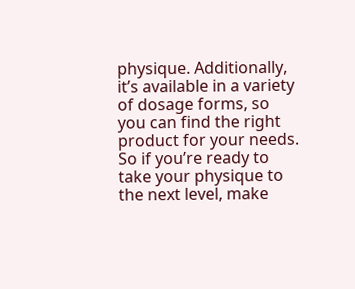physique. Additionally, it’s available in a variety of dosage forms, so you can find the right product for your needs. So if you’re ready to take your physique to the next level, make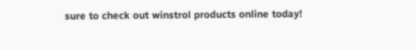sure to check out winstrol products online today!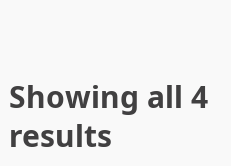Showing all 4 results